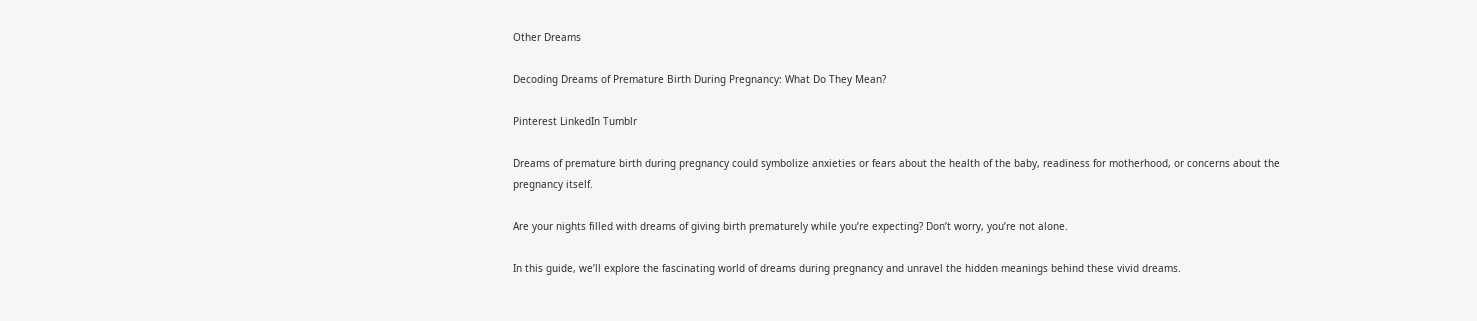Other Dreams

Decoding Dreams of Premature Birth During Pregnancy: What Do They Mean?

Pinterest LinkedIn Tumblr

Dreams of premature birth during pregnancy could symbolize anxieties or fears about the health of the baby, readiness for motherhood, or concerns about the pregnancy itself.

Are your nights filled with dreams of giving birth prematurely while you’re expecting? Don’t worry, you’re not alone.

In this guide, we’ll explore the fascinating world of dreams during pregnancy and unravel the hidden meanings behind these vivid dreams.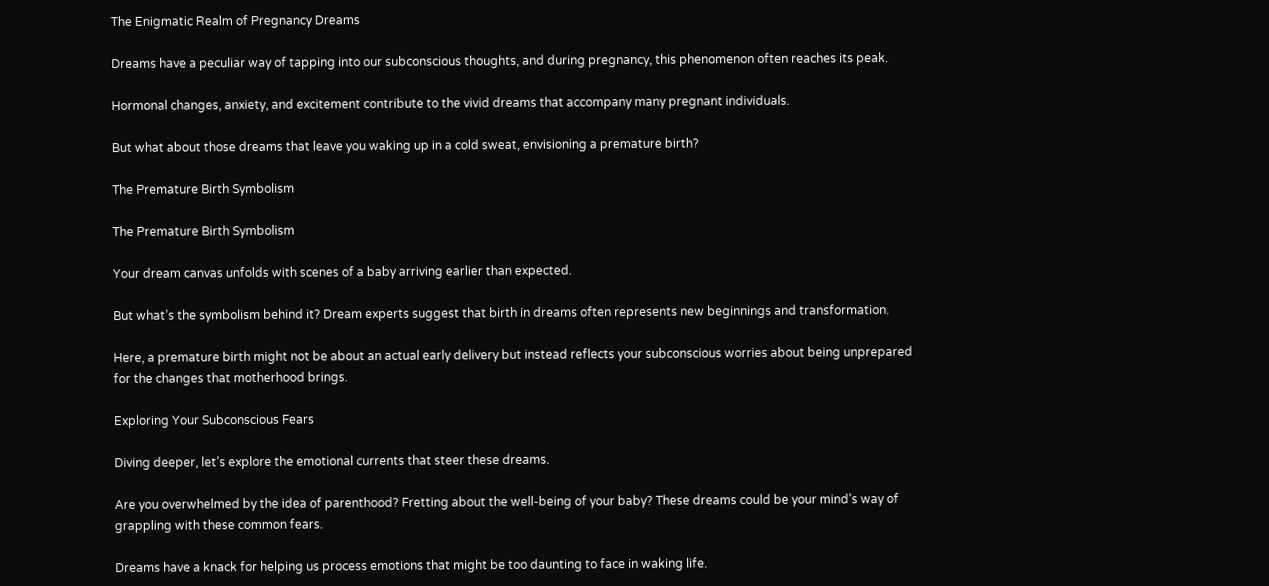The Enigmatic Realm of Pregnancy Dreams

Dreams have a peculiar way of tapping into our subconscious thoughts, and during pregnancy, this phenomenon often reaches its peak.

Hormonal changes, anxiety, and excitement contribute to the vivid dreams that accompany many pregnant individuals.

But what about those dreams that leave you waking up in a cold sweat, envisioning a premature birth?

The Premature Birth Symbolism

The Premature Birth Symbolism

Your dream canvas unfolds with scenes of a baby arriving earlier than expected.

But what’s the symbolism behind it? Dream experts suggest that birth in dreams often represents new beginnings and transformation.

Here, a premature birth might not be about an actual early delivery but instead reflects your subconscious worries about being unprepared for the changes that motherhood brings.

Exploring Your Subconscious Fears

Diving deeper, let’s explore the emotional currents that steer these dreams.

Are you overwhelmed by the idea of parenthood? Fretting about the well-being of your baby? These dreams could be your mind’s way of grappling with these common fears.

Dreams have a knack for helping us process emotions that might be too daunting to face in waking life.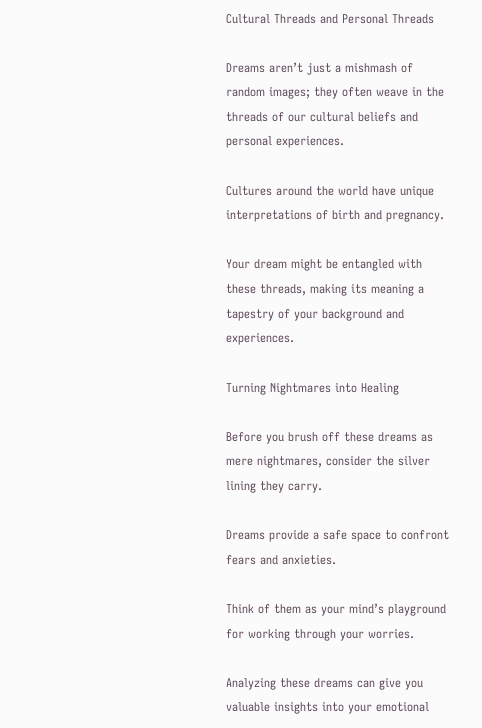Cultural Threads and Personal Threads

Dreams aren’t just a mishmash of random images; they often weave in the threads of our cultural beliefs and personal experiences.

Cultures around the world have unique interpretations of birth and pregnancy.

Your dream might be entangled with these threads, making its meaning a tapestry of your background and experiences.

Turning Nightmares into Healing

Before you brush off these dreams as mere nightmares, consider the silver lining they carry.

Dreams provide a safe space to confront fears and anxieties.

Think of them as your mind’s playground for working through your worries.

Analyzing these dreams can give you valuable insights into your emotional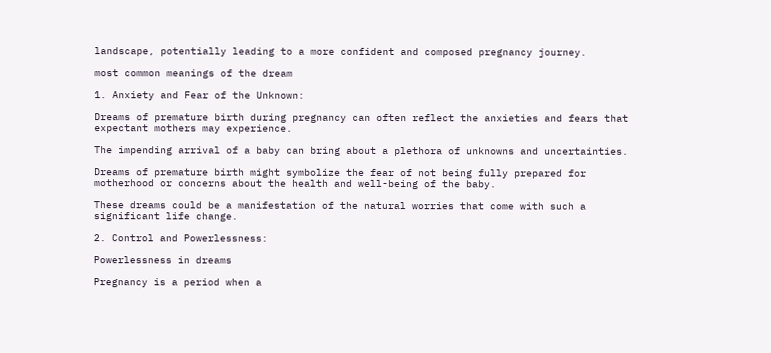landscape, potentially leading to a more confident and composed pregnancy journey.

most common meanings of the dream

1. Anxiety and Fear of the Unknown:

Dreams of premature birth during pregnancy can often reflect the anxieties and fears that expectant mothers may experience.

The impending arrival of a baby can bring about a plethora of unknowns and uncertainties.

Dreams of premature birth might symbolize the fear of not being fully prepared for motherhood or concerns about the health and well-being of the baby.

These dreams could be a manifestation of the natural worries that come with such a significant life change.

2. Control and Powerlessness:

Powerlessness in dreams

Pregnancy is a period when a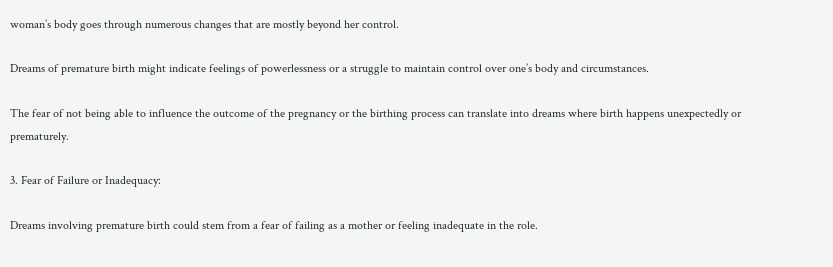woman’s body goes through numerous changes that are mostly beyond her control.

Dreams of premature birth might indicate feelings of powerlessness or a struggle to maintain control over one’s body and circumstances.

The fear of not being able to influence the outcome of the pregnancy or the birthing process can translate into dreams where birth happens unexpectedly or prematurely.

3. Fear of Failure or Inadequacy:

Dreams involving premature birth could stem from a fear of failing as a mother or feeling inadequate in the role.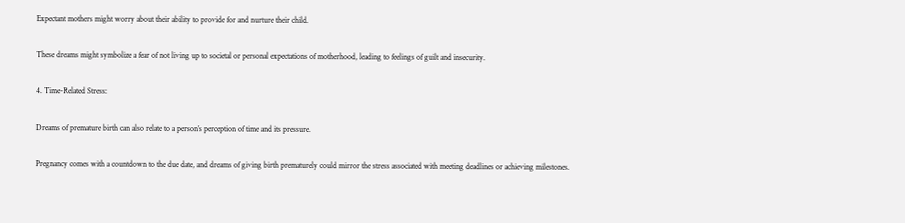Expectant mothers might worry about their ability to provide for and nurture their child.

These dreams might symbolize a fear of not living up to societal or personal expectations of motherhood, leading to feelings of guilt and insecurity.

4. Time-Related Stress:

Dreams of premature birth can also relate to a person’s perception of time and its pressure.

Pregnancy comes with a countdown to the due date, and dreams of giving birth prematurely could mirror the stress associated with meeting deadlines or achieving milestones.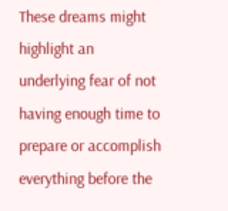These dreams might highlight an underlying fear of not having enough time to prepare or accomplish everything before the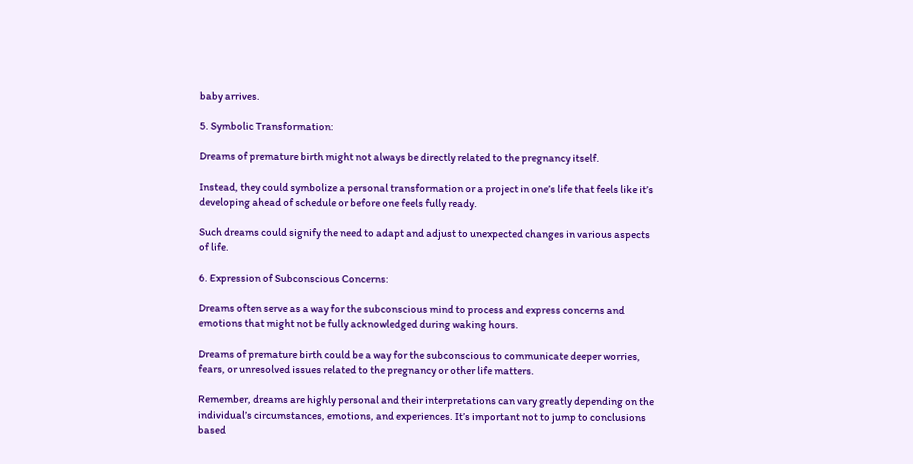baby arrives.

5. Symbolic Transformation:

Dreams of premature birth might not always be directly related to the pregnancy itself.

Instead, they could symbolize a personal transformation or a project in one’s life that feels like it’s developing ahead of schedule or before one feels fully ready.

Such dreams could signify the need to adapt and adjust to unexpected changes in various aspects of life.

6. Expression of Subconscious Concerns:

Dreams often serve as a way for the subconscious mind to process and express concerns and emotions that might not be fully acknowledged during waking hours.

Dreams of premature birth could be a way for the subconscious to communicate deeper worries, fears, or unresolved issues related to the pregnancy or other life matters.

Remember, dreams are highly personal and their interpretations can vary greatly depending on the individual’s circumstances, emotions, and experiences. It’s important not to jump to conclusions based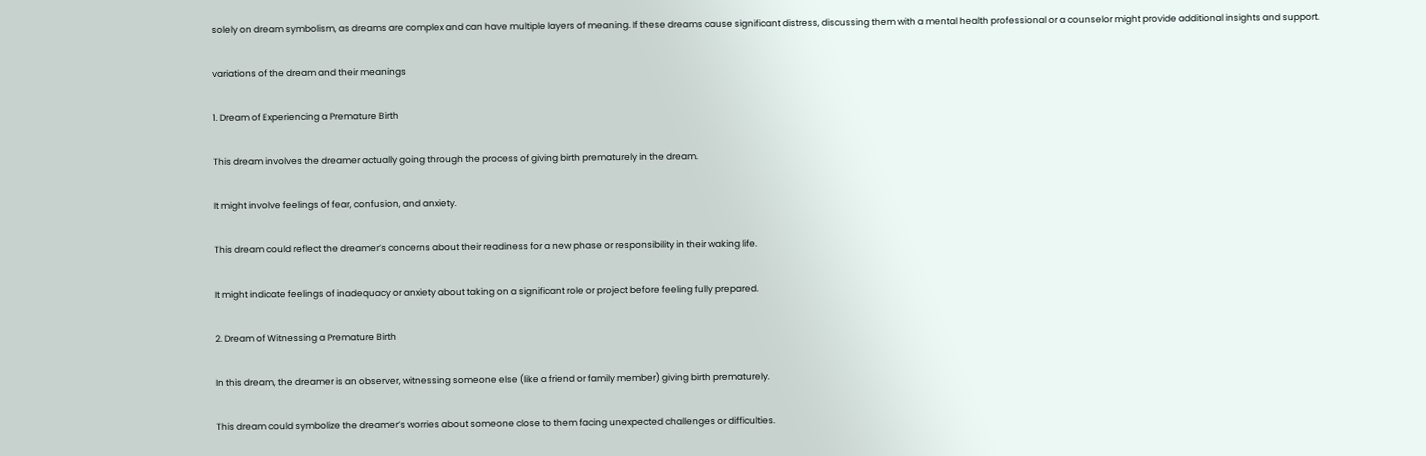solely on dream symbolism, as dreams are complex and can have multiple layers of meaning. If these dreams cause significant distress, discussing them with a mental health professional or a counselor might provide additional insights and support.

variations of the dream and their meanings

1. Dream of Experiencing a Premature Birth

This dream involves the dreamer actually going through the process of giving birth prematurely in the dream.

It might involve feelings of fear, confusion, and anxiety.

This dream could reflect the dreamer’s concerns about their readiness for a new phase or responsibility in their waking life.

It might indicate feelings of inadequacy or anxiety about taking on a significant role or project before feeling fully prepared.

2. Dream of Witnessing a Premature Birth

In this dream, the dreamer is an observer, witnessing someone else (like a friend or family member) giving birth prematurely.

This dream could symbolize the dreamer’s worries about someone close to them facing unexpected challenges or difficulties.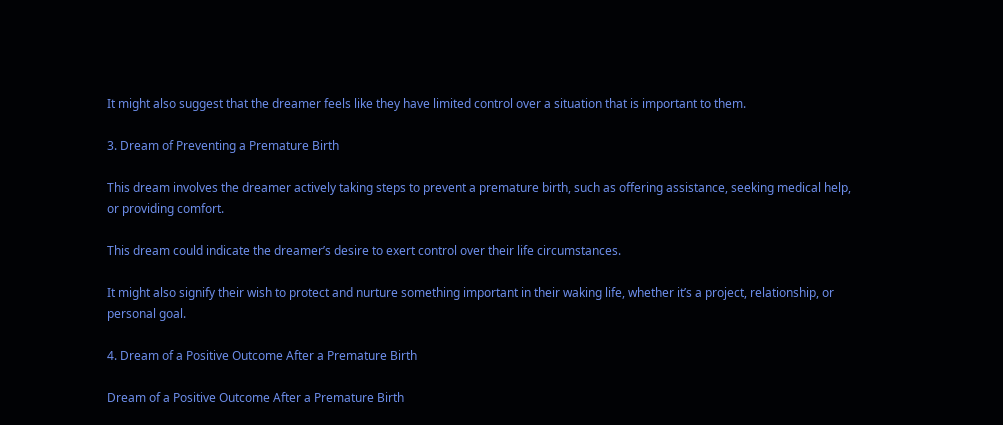It might also suggest that the dreamer feels like they have limited control over a situation that is important to them.

3. Dream of Preventing a Premature Birth

This dream involves the dreamer actively taking steps to prevent a premature birth, such as offering assistance, seeking medical help, or providing comfort.

This dream could indicate the dreamer’s desire to exert control over their life circumstances.

It might also signify their wish to protect and nurture something important in their waking life, whether it’s a project, relationship, or personal goal.

4. Dream of a Positive Outcome After a Premature Birth

Dream of a Positive Outcome After a Premature Birth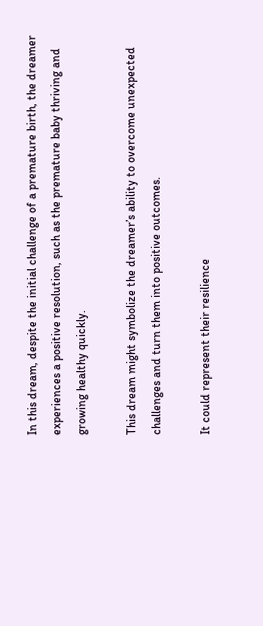In this dream, despite the initial challenge of a premature birth, the dreamer experiences a positive resolution, such as the premature baby thriving and growing healthy quickly.

This dream might symbolize the dreamer’s ability to overcome unexpected challenges and turn them into positive outcomes.

It could represent their resilience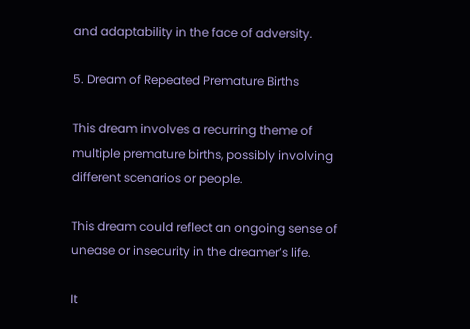and adaptability in the face of adversity.

5. Dream of Repeated Premature Births

This dream involves a recurring theme of multiple premature births, possibly involving different scenarios or people.

This dream could reflect an ongoing sense of unease or insecurity in the dreamer’s life.

It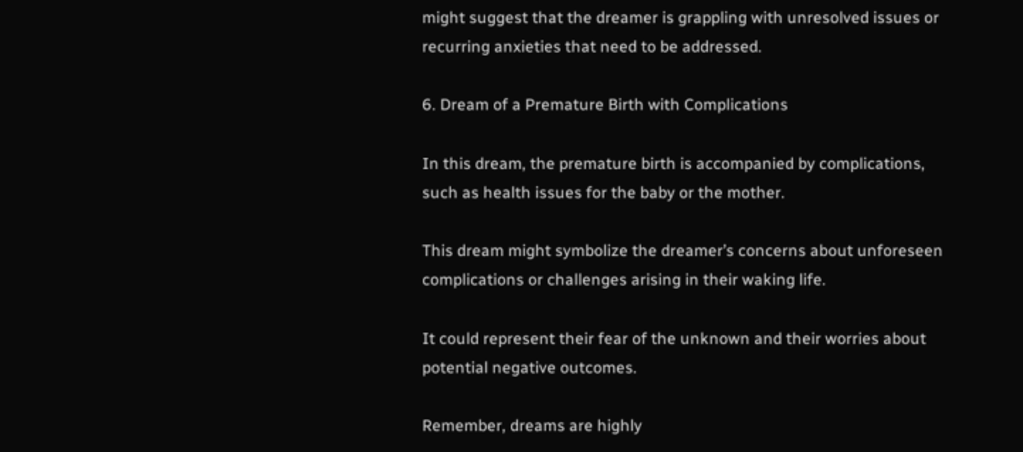might suggest that the dreamer is grappling with unresolved issues or recurring anxieties that need to be addressed.

6. Dream of a Premature Birth with Complications

In this dream, the premature birth is accompanied by complications, such as health issues for the baby or the mother.

This dream might symbolize the dreamer’s concerns about unforeseen complications or challenges arising in their waking life.

It could represent their fear of the unknown and their worries about potential negative outcomes.

Remember, dreams are highly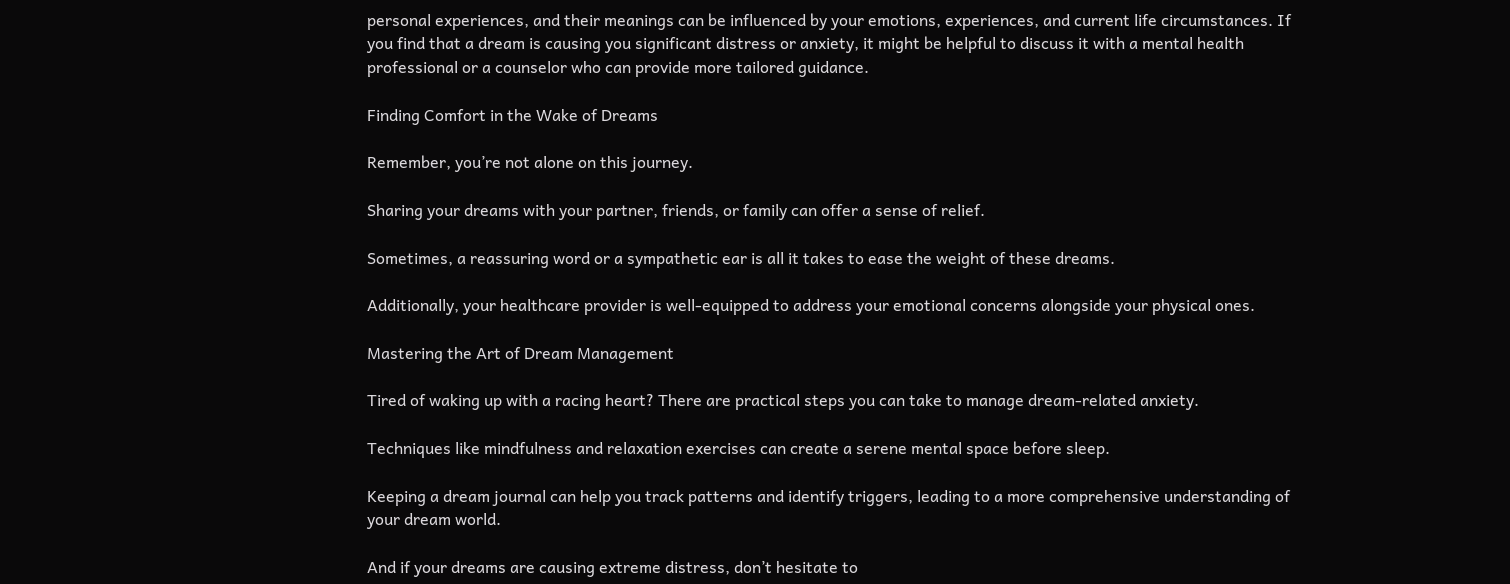personal experiences, and their meanings can be influenced by your emotions, experiences, and current life circumstances. If you find that a dream is causing you significant distress or anxiety, it might be helpful to discuss it with a mental health professional or a counselor who can provide more tailored guidance.

Finding Comfort in the Wake of Dreams

Remember, you’re not alone on this journey.

Sharing your dreams with your partner, friends, or family can offer a sense of relief.

Sometimes, a reassuring word or a sympathetic ear is all it takes to ease the weight of these dreams.

Additionally, your healthcare provider is well-equipped to address your emotional concerns alongside your physical ones.

Mastering the Art of Dream Management

Tired of waking up with a racing heart? There are practical steps you can take to manage dream-related anxiety.

Techniques like mindfulness and relaxation exercises can create a serene mental space before sleep.

Keeping a dream journal can help you track patterns and identify triggers, leading to a more comprehensive understanding of your dream world.

And if your dreams are causing extreme distress, don’t hesitate to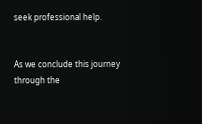seek professional help.


As we conclude this journey through the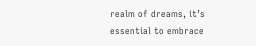realm of dreams, it’s essential to embrace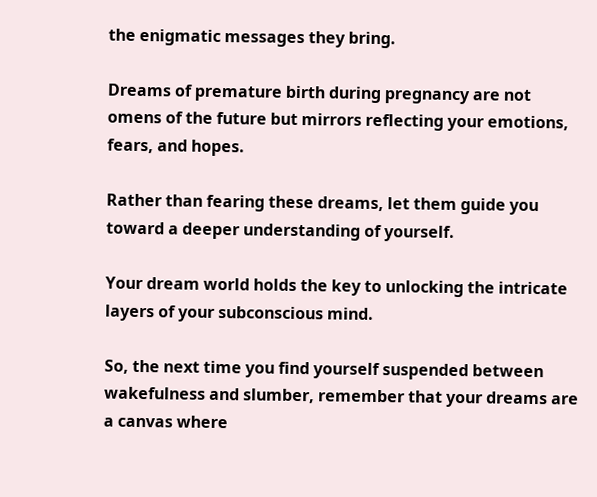the enigmatic messages they bring.

Dreams of premature birth during pregnancy are not omens of the future but mirrors reflecting your emotions, fears, and hopes.

Rather than fearing these dreams, let them guide you toward a deeper understanding of yourself.

Your dream world holds the key to unlocking the intricate layers of your subconscious mind.

So, the next time you find yourself suspended between wakefulness and slumber, remember that your dreams are a canvas where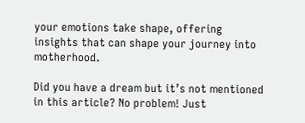your emotions take shape, offering insights that can shape your journey into motherhood.

Did you have a dream but it’s not mentioned in this article? No problem! Just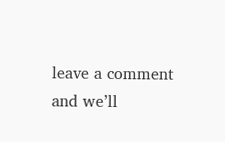leave a comment and we’ll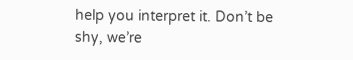help you interpret it. Don’t be shy, we’re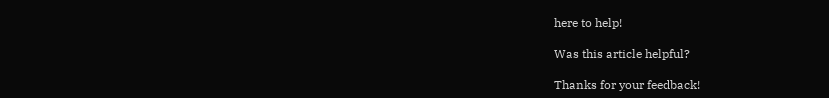here to help!

Was this article helpful?

Thanks for your feedback!